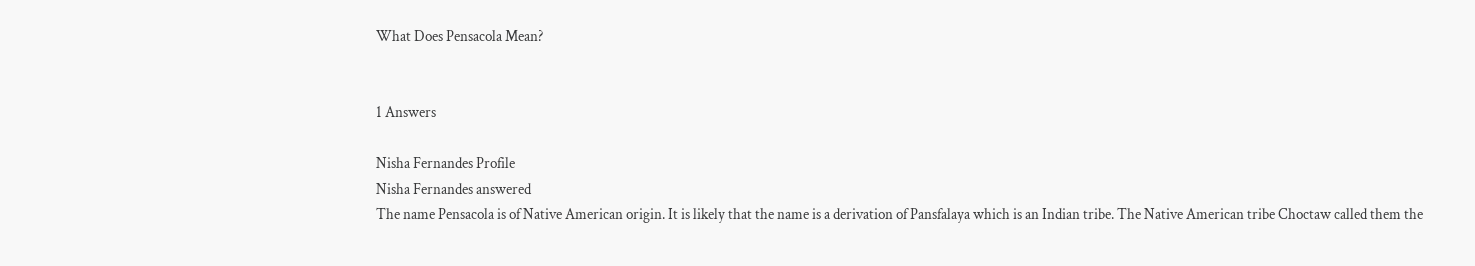What Does Pensacola Mean?


1 Answers

Nisha Fernandes Profile
Nisha Fernandes answered
The name Pensacola is of Native American origin. It is likely that the name is a derivation of Pansfalaya which is an Indian tribe. The Native American tribe Choctaw called them the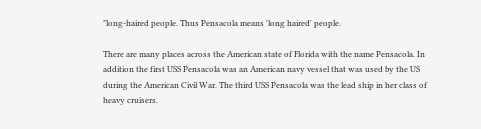"long-haired people. Thus Pensacola means 'long haired' people.

There are many places across the American state of Florida with the name Pensacola. In addition the first USS Pensacola was an American navy vessel that was used by the US during the American Civil War. The third USS Pensacola was the lead ship in her class of heavy cruisers.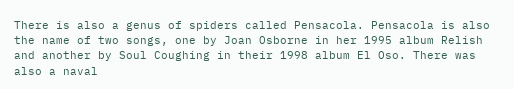There is also a genus of spiders called Pensacola. Pensacola is also the name of two songs, one by Joan Osborne in her 1995 album Relish and another by Soul Coughing in their 1998 album El Oso. There was also a naval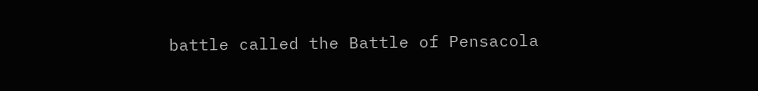battle called the Battle of Pensacola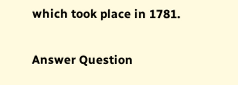which took place in 1781.

Answer Question